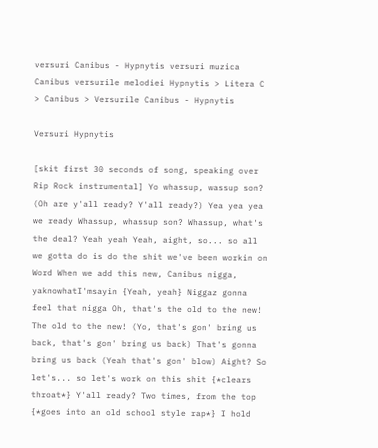versuri Canibus - Hypnytis versuri muzica Canibus versurile melodiei Hypnytis > Litera C > Canibus > Versurile Canibus - Hypnytis

Versuri Hypnytis

[skit first 30 seconds of song, speaking over Rip Rock instrumental] Yo whassup, wassup son? (Oh are y'all ready? Y'all ready?) Yea yea yea we ready Whassup, whassup son? Whassup, what's the deal? Yeah yeah Yeah, aight, so... so all we gotta do is do the shit we've been workin on Word When we add this new, Canibus nigga, yaknowhatI'msayin {Yeah, yeah} Niggaz gonna feel that nigga Oh, that's the old to the new! The old to the new! (Yo, that's gon' bring us back, that's gon' bring us back) That's gonna bring us back (Yeah that's gon' blow) Aight? So let's... so let's work on this shit {*clears throat*} Y'all ready? Two times, from the top {*goes into an old school style rap*} I hold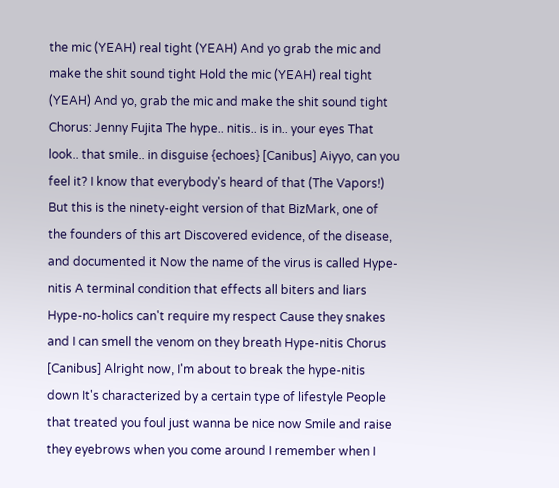the mic (YEAH) real tight (YEAH) And yo grab the mic and make the shit sound tight Hold the mic (YEAH) real tight (YEAH) And yo, grab the mic and make the shit sound tight Chorus: Jenny Fujita The hype.. nitis.. is in.. your eyes That look.. that smile.. in disguise {echoes} [Canibus] Aiyyo, can you feel it? I know that everybody's heard of that (The Vapors!) But this is the ninety-eight version of that BizMark, one of the founders of this art Discovered evidence, of the disease, and documented it Now the name of the virus is called Hype-nitis A terminal condition that effects all biters and liars Hype-no-holics can't require my respect Cause they snakes and I can smell the venom on they breath Hype-nitis Chorus [Canibus] Alright now, I'm about to break the hype-nitis down It's characterized by a certain type of lifestyle People that treated you foul just wanna be nice now Smile and raise they eyebrows when you come around I remember when I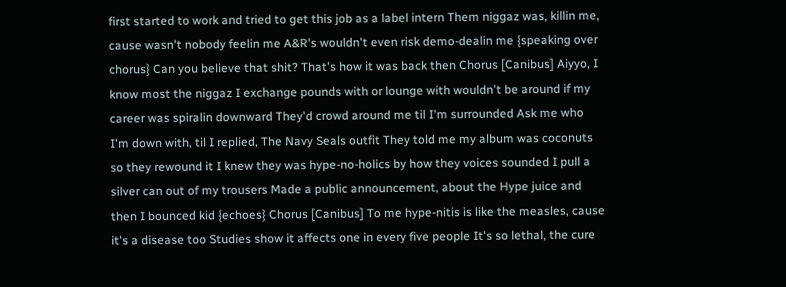first started to work and tried to get this job as a label intern Them niggaz was, killin me, cause wasn't nobody feelin me A&R's wouldn't even risk demo-dealin me {speaking over chorus} Can you believe that shit? That's how it was back then Chorus [Canibus] Aiyyo, I know most the niggaz I exchange pounds with or lounge with wouldn't be around if my career was spiralin downward They'd crowd around me til I'm surrounded Ask me who I'm down with, til I replied, The Navy Seals outfit They told me my album was coconuts so they rewound it I knew they was hype-no-holics by how they voices sounded I pull a silver can out of my trousers Made a public announcement, about the Hype juice and then I bounced kid {echoes} Chorus [Canibus] To me hype-nitis is like the measles, cause it's a disease too Studies show it affects one in every five people It's so lethal, the cure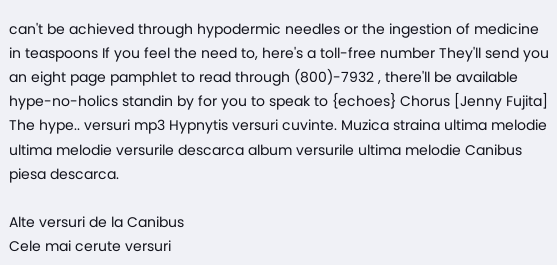can't be achieved through hypodermic needles or the ingestion of medicine in teaspoons If you feel the need to, here's a toll-free number They'll send you an eight page pamphlet to read through (800)-7932 , there'll be available hype-no-holics standin by for you to speak to {echoes} Chorus [Jenny Fujita] The hype.. versuri mp3 Hypnytis versuri cuvinte. Muzica straina ultima melodie ultima melodie versurile descarca album versurile ultima melodie Canibus piesa descarca.

Alte versuri de la Canibus
Cele mai cerute versuri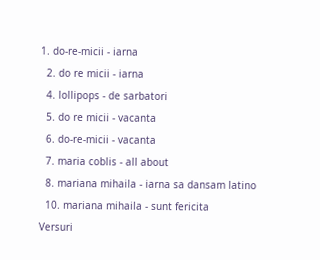1. do-re-micii - iarna
  2. do re micii - iarna
  4. lollipops - de sarbatori
  5. do re micii - vacanta
  6. do-re-micii - vacanta
  7. maria coblis - all about
  8. mariana mihaila - iarna sa dansam latino
  10. mariana mihaila - sunt fericita
Versuri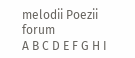melodii Poezii forum
A B C D E F G H I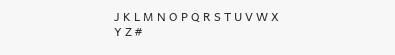J K L M N O P Q R S T U V W X Y Z #